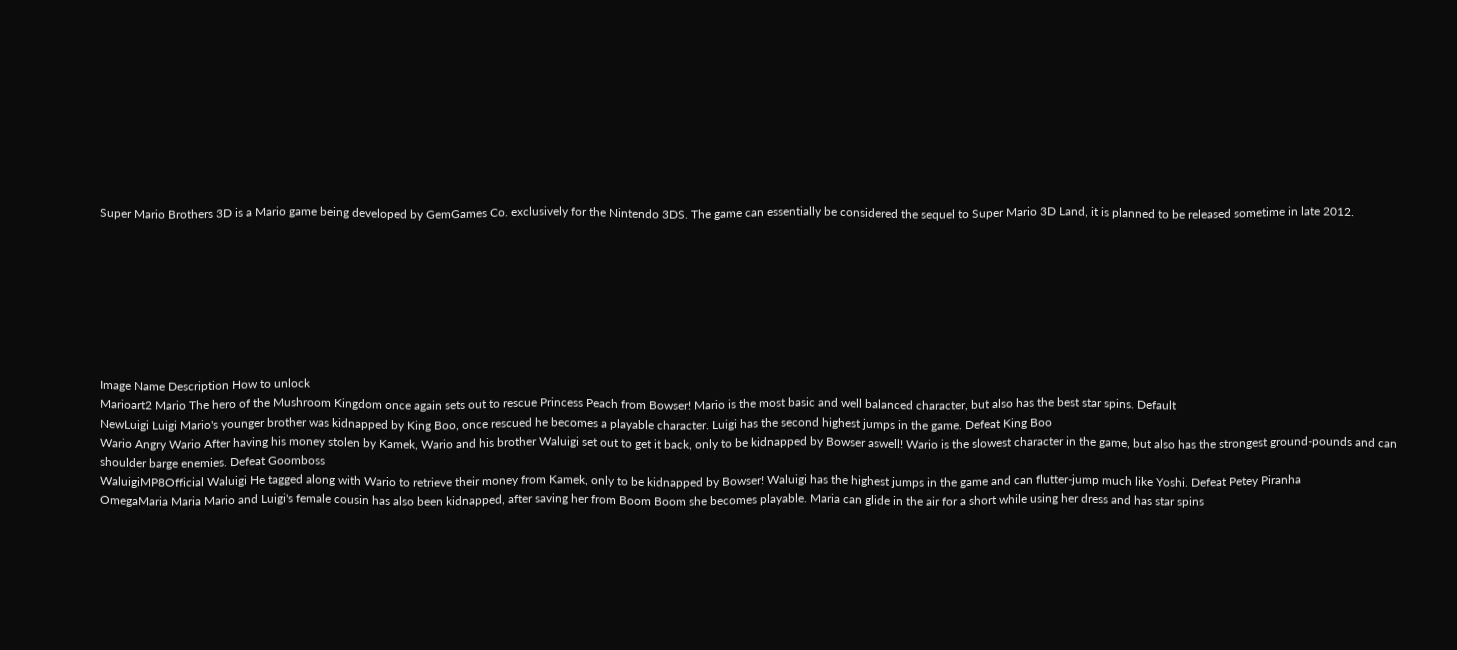Super Mario Brothers 3D is a Mario game being developed by GemGames Co. exclusively for the Nintendo 3DS. The game can essentially be considered the sequel to Super Mario 3D Land, it is planned to be released sometime in late 2012.








Image Name Description How to unlock
Marioart2 Mario The hero of the Mushroom Kingdom once again sets out to rescue Princess Peach from Bowser! Mario is the most basic and well balanced character, but also has the best star spins. Default
NewLuigi Luigi Mario's younger brother was kidnapped by King Boo, once rescued he becomes a playable character. Luigi has the second highest jumps in the game. Defeat King Boo
Wario Angry Wario After having his money stolen by Kamek, Wario and his brother Waluigi set out to get it back, only to be kidnapped by Bowser aswell! Wario is the slowest character in the game, but also has the strongest ground-pounds and can shoulder barge enemies. Defeat Goomboss
WaluigiMP8Official Waluigi He tagged along with Wario to retrieve their money from Kamek, only to be kidnapped by Bowser! Waluigi has the highest jumps in the game and can flutter-jump much like Yoshi. Defeat Petey Piranha
OmegaMaria Maria Mario and Luigi's female cousin has also been kidnapped, after saving her from Boom Boom she becomes playable. Maria can glide in the air for a short while using her dress and has star spins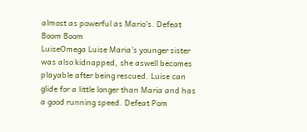almost as powerful as Mario's. Defeat Boom Boom
LuiseOmega Luise Maria's younger sister was also kidnapped, she aswell becomes playable after being rescued. Luise can glide for a little longer than Maria and has a good running speed. Defeat Pom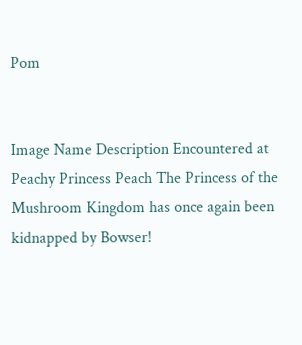Pom


Image Name Description Encountered at
Peachy Princess Peach The Princess of the Mushroom Kingdom has once again been kidnapped by Bowser!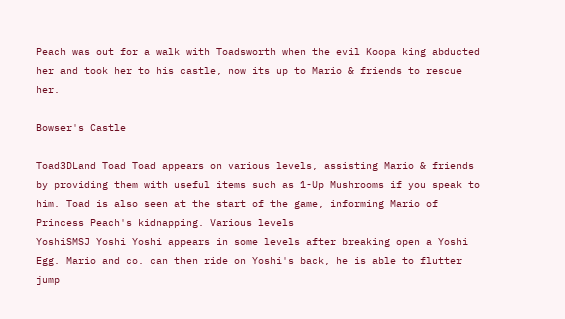Peach was out for a walk with Toadsworth when the evil Koopa king abducted her and took her to his castle, now its up to Mario & friends to rescue her.

Bowser's Castle

Toad3DLand Toad Toad appears on various levels, assisting Mario & friends by providing them with useful items such as 1-Up Mushrooms if you speak to him. Toad is also seen at the start of the game, informing Mario of Princess Peach's kidnapping. Various levels
YoshiSMSJ Yoshi Yoshi appears in some levels after breaking open a Yoshi Egg. Mario and co. can then ride on Yoshi's back, he is able to flutter jump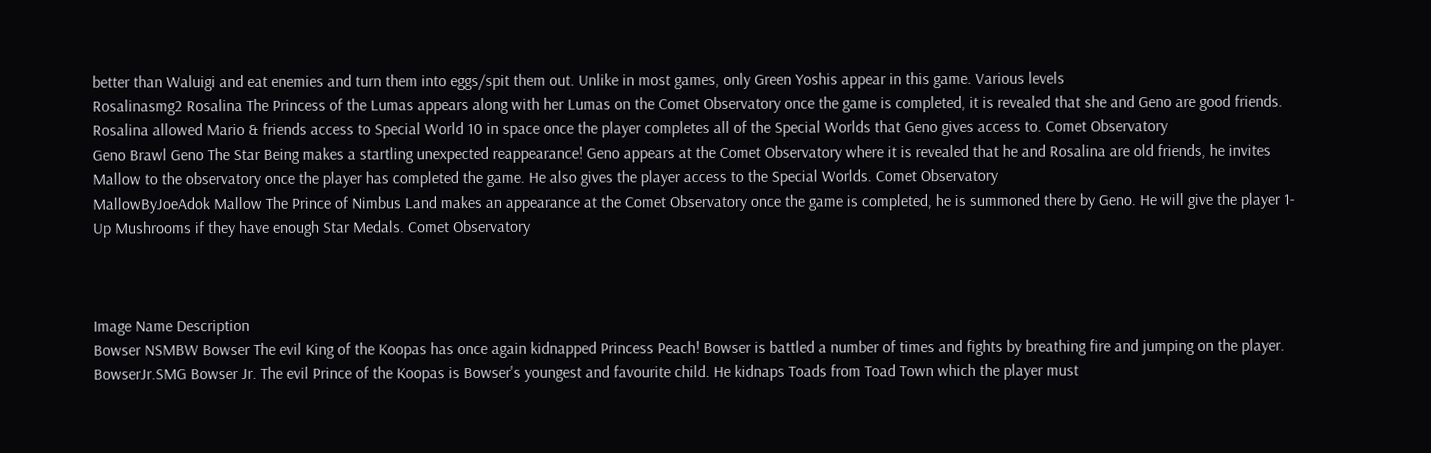better than Waluigi and eat enemies and turn them into eggs/spit them out. Unlike in most games, only Green Yoshis appear in this game. Various levels
Rosalinasmg2 Rosalina The Princess of the Lumas appears along with her Lumas on the Comet Observatory once the game is completed, it is revealed that she and Geno are good friends. Rosalina allowed Mario & friends access to Special World 10 in space once the player completes all of the Special Worlds that Geno gives access to. Comet Observatory
Geno Brawl Geno The Star Being makes a startling unexpected reappearance! Geno appears at the Comet Observatory where it is revealed that he and Rosalina are old friends, he invites Mallow to the observatory once the player has completed the game. He also gives the player access to the Special Worlds. Comet Observatory
MallowByJoeAdok Mallow The Prince of Nimbus Land makes an appearance at the Comet Observatory once the game is completed, he is summoned there by Geno. He will give the player 1-Up Mushrooms if they have enough Star Medals. Comet Observatory



Image Name Description
Bowser NSMBW Bowser The evil King of the Koopas has once again kidnapped Princess Peach! Bowser is battled a number of times and fights by breathing fire and jumping on the player.
BowserJr.SMG Bowser Jr. The evil Prince of the Koopas is Bowser's youngest and favourite child. He kidnaps Toads from Toad Town which the player must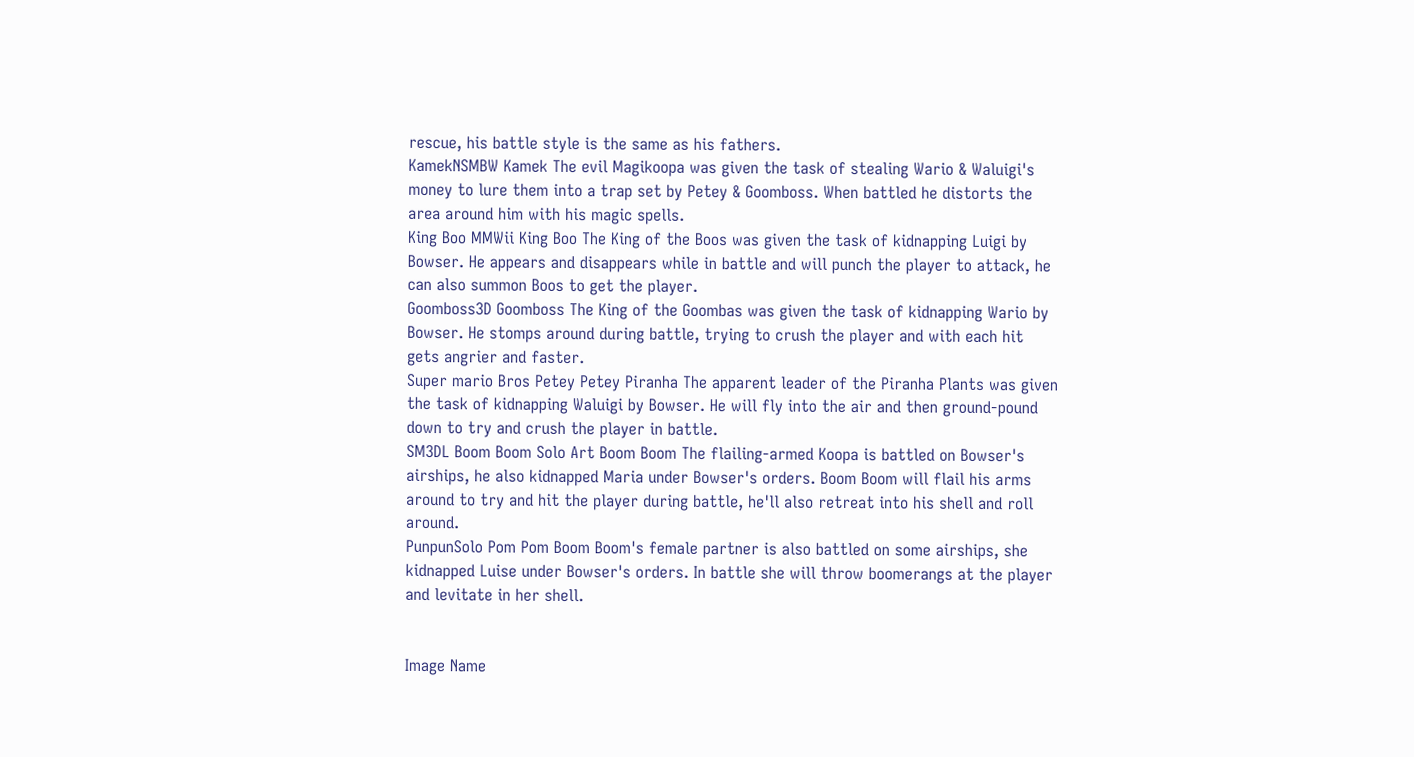rescue, his battle style is the same as his fathers.
KamekNSMBW Kamek The evil Magikoopa was given the task of stealing Wario & Waluigi's money to lure them into a trap set by Petey & Goomboss. When battled he distorts the area around him with his magic spells.
King Boo MMWii King Boo The King of the Boos was given the task of kidnapping Luigi by Bowser. He appears and disappears while in battle and will punch the player to attack, he can also summon Boos to get the player.
Goomboss3D Goomboss The King of the Goombas was given the task of kidnapping Wario by Bowser. He stomps around during battle, trying to crush the player and with each hit gets angrier and faster.
Super mario Bros Petey Petey Piranha The apparent leader of the Piranha Plants was given the task of kidnapping Waluigi by Bowser. He will fly into the air and then ground-pound down to try and crush the player in battle.
SM3DL Boom Boom Solo Art Boom Boom The flailing-armed Koopa is battled on Bowser's airships, he also kidnapped Maria under Bowser's orders. Boom Boom will flail his arms around to try and hit the player during battle, he'll also retreat into his shell and roll around.
PunpunSolo Pom Pom Boom Boom's female partner is also battled on some airships, she kidnapped Luise under Bowser's orders. In battle she will throw boomerangs at the player and levitate in her shell.


Image Name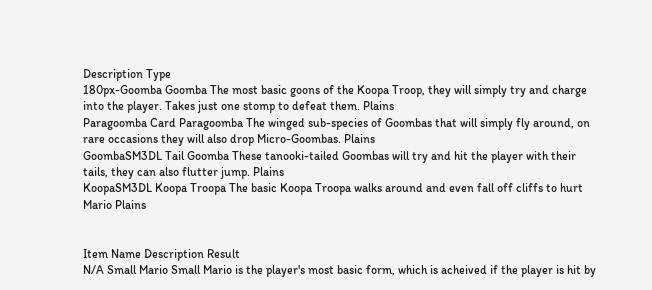Description Type
180px-Goomba Goomba The most basic goons of the Koopa Troop, they will simply try and charge into the player. Takes just one stomp to defeat them. Plains
Paragoomba Card Paragoomba The winged sub-species of Goombas that will simply fly around, on rare occasions they will also drop Micro-Goombas. Plains
GoombaSM3DL Tail Goomba These tanooki-tailed Goombas will try and hit the player with their tails, they can also flutter jump. Plains
KoopaSM3DL Koopa Troopa The basic Koopa Troopa walks around and even fall off cliffs to hurt Mario Plains


Item Name Description Result
N/A Small Mario Small Mario is the player's most basic form, which is acheived if the player is hit by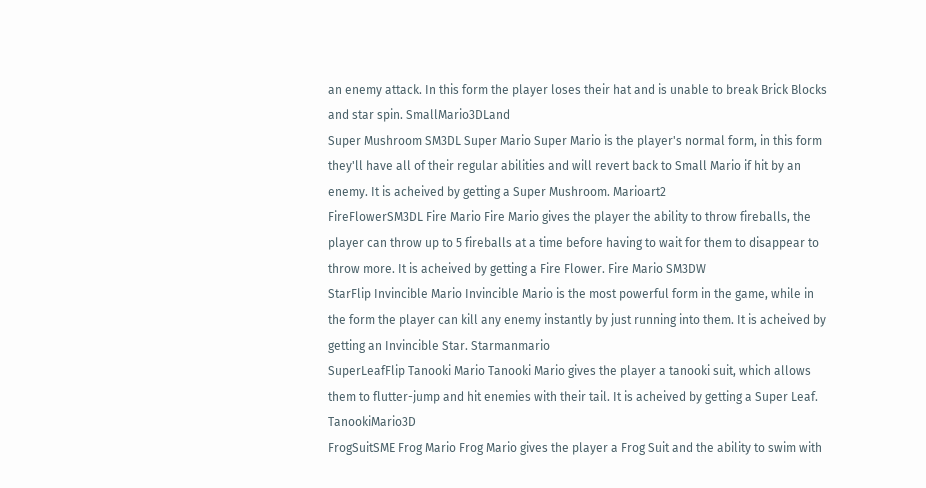an enemy attack. In this form the player loses their hat and is unable to break Brick Blocks and star spin. SmallMario3DLand
Super Mushroom SM3DL Super Mario Super Mario is the player's normal form, in this form they'll have all of their regular abilities and will revert back to Small Mario if hit by an enemy. It is acheived by getting a Super Mushroom. Marioart2
FireFlowerSM3DL Fire Mario Fire Mario gives the player the ability to throw fireballs, the player can throw up to 5 fireballs at a time before having to wait for them to disappear to throw more. It is acheived by getting a Fire Flower. Fire Mario SM3DW
StarFlip Invincible Mario Invincible Mario is the most powerful form in the game, while in the form the player can kill any enemy instantly by just running into them. It is acheived by getting an Invincible Star. Starmanmario
SuperLeafFlip Tanooki Mario Tanooki Mario gives the player a tanooki suit, which allows them to flutter-jump and hit enemies with their tail. It is acheived by getting a Super Leaf. TanookiMario3D
FrogSuitSME Frog Mario Frog Mario gives the player a Frog Suit and the ability to swim with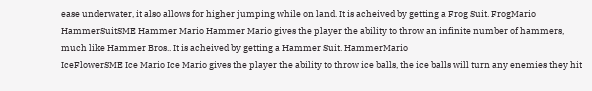ease underwater, it also allows for higher jumping while on land. It is acheived by getting a Frog Suit. FrogMario
HammerSuitSME Hammer Mario Hammer Mario gives the player the ability to throw an infinite number of hammers, much like Hammer Bros.. It is acheived by getting a Hammer Suit. HammerMario
IceFlowerSME Ice Mario Ice Mario gives the player the ability to throw ice balls, the ice balls will turn any enemies they hit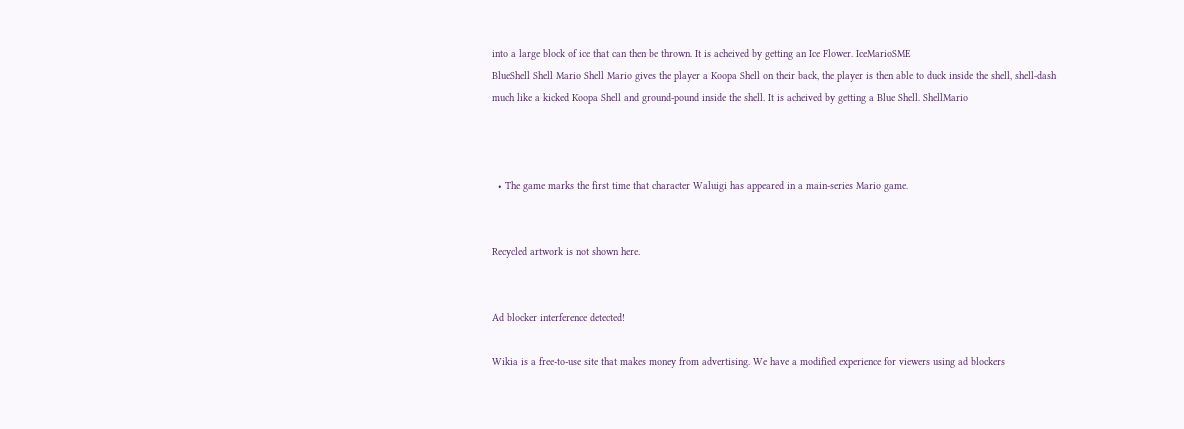into a large block of ice that can then be thrown. It is acheived by getting an Ice Flower. IceMarioSME
BlueShell Shell Mario Shell Mario gives the player a Koopa Shell on their back, the player is then able to duck inside the shell, shell-dash much like a kicked Koopa Shell and ground-pound inside the shell. It is acheived by getting a Blue Shell. ShellMario



  • The game marks the first time that character Waluigi has appeared in a main-series Mario game.


Recycled artwork is not shown here.


Ad blocker interference detected!

Wikia is a free-to-use site that makes money from advertising. We have a modified experience for viewers using ad blockers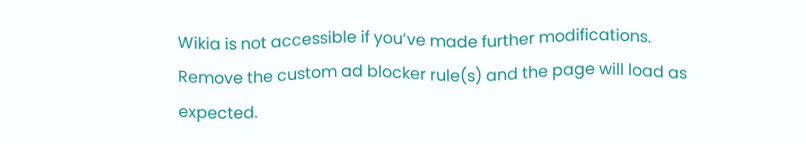Wikia is not accessible if you’ve made further modifications. Remove the custom ad blocker rule(s) and the page will load as expected.